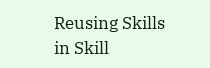Reusing Skills in Skill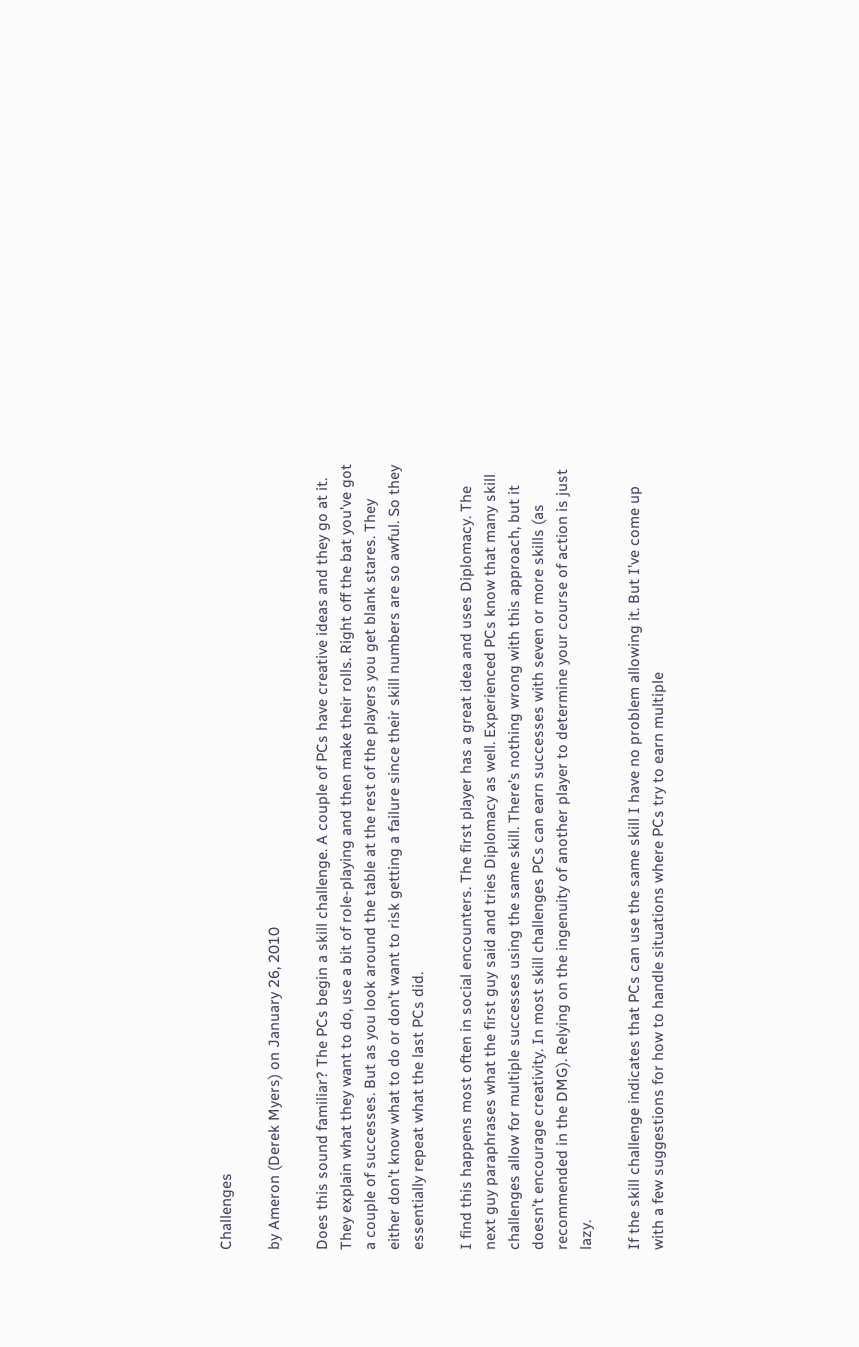Challenges

by Ameron (Derek Myers) on January 26, 2010

Does this sound familiar? The PCs begin a skill challenge. A couple of PCs have creative ideas and they go at it. They explain what they want to do, use a bit of role-playing and then make their rolls. Right off the bat you’ve got a couple of successes. But as you look around the table at the rest of the players you get blank stares. They either don’t know what to do or don’t want to risk getting a failure since their skill numbers are so awful. So they essentially repeat what the last PCs did.

I find this happens most often in social encounters. The first player has a great idea and uses Diplomacy. The next guy paraphrases what the first guy said and tries Diplomacy as well. Experienced PCs know that many skill challenges allow for multiple successes using the same skill. There’s nothing wrong with this approach, but it doesn’t encourage creativity. In most skill challenges PCs can earn successes with seven or more skills (as recommended in the DMG). Relying on the ingenuity of another player to determine your course of action is just lazy.

If the skill challenge indicates that PCs can use the same skill I have no problem allowing it. But I’ve come up with a few suggestions for how to handle situations where PCs try to earn multiple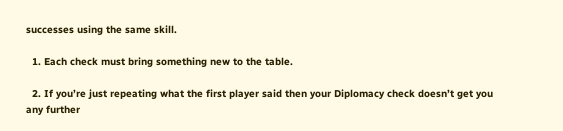successes using the same skill.

  1. Each check must bring something new to the table.

  2. If you’re just repeating what the first player said then your Diplomacy check doesn’t get you any further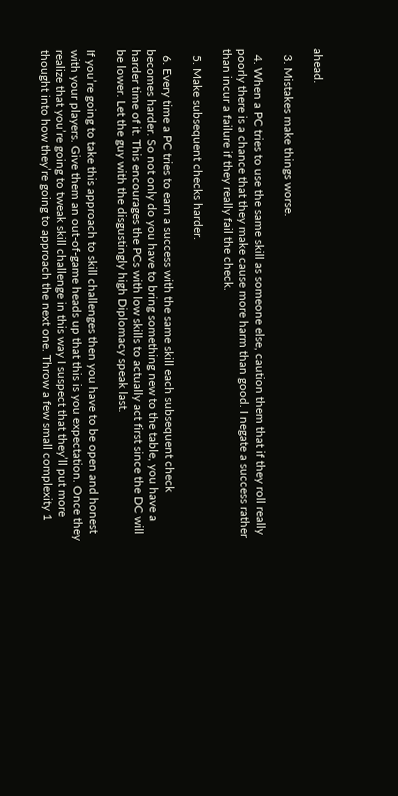ahead.

  3. Mistakes make things worse.

  4. When a PC tries to use the same skill as someone else, caution them that if they roll really poorly there is a chance that they make cause more harm than good. I negate a success rather than incur a failure if they really fail the check.

  5. Make subsequent checks harder.

  6. Every time a PC tries to earn a success with the same skill each subsequent check becomes harder. So not only do you have to bring something new to the table, you have a harder time of it. This encourages the PCs with low skills to actually act first since the DC will be lower. Let the guy with the disgustingly high Diplomacy speak last.

If you’re going to take this approach to skill challenges then you have to be open and honest with your players. Give them an out-of-game heads up that this is you expectation. Once they realize that you’re going to tweak skill challenge in this way I suspect that they’ll put more thought into how they’re going to approach the next one. Throw a few small complexity 1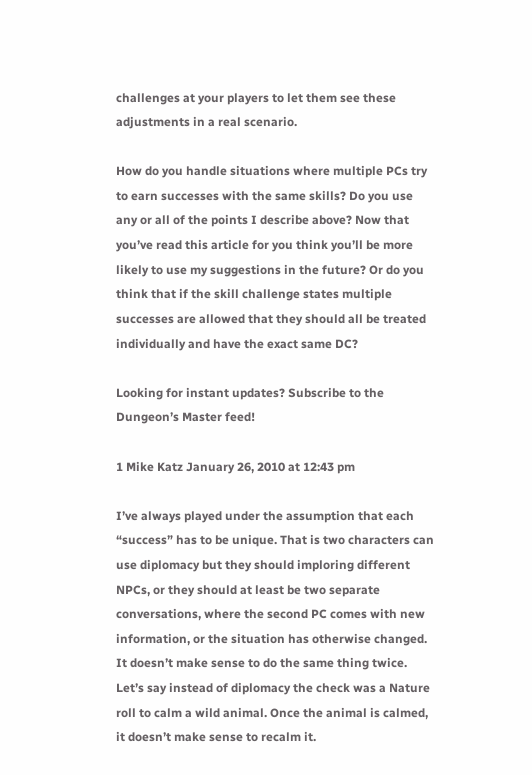challenges at your players to let them see these adjustments in a real scenario.

How do you handle situations where multiple PCs try to earn successes with the same skills? Do you use any or all of the points I describe above? Now that you’ve read this article for you think you’ll be more likely to use my suggestions in the future? Or do you think that if the skill challenge states multiple successes are allowed that they should all be treated individually and have the exact same DC?

Looking for instant updates? Subscribe to the Dungeon’s Master feed!

1 Mike Katz January 26, 2010 at 12:43 pm

I’ve always played under the assumption that each “success” has to be unique. That is two characters can use diplomacy but they should imploring different NPCs, or they should at least be two separate conversations, where the second PC comes with new information, or the situation has otherwise changed. It doesn’t make sense to do the same thing twice. Let’s say instead of diplomacy the check was a Nature roll to calm a wild animal. Once the animal is calmed, it doesn’t make sense to recalm it.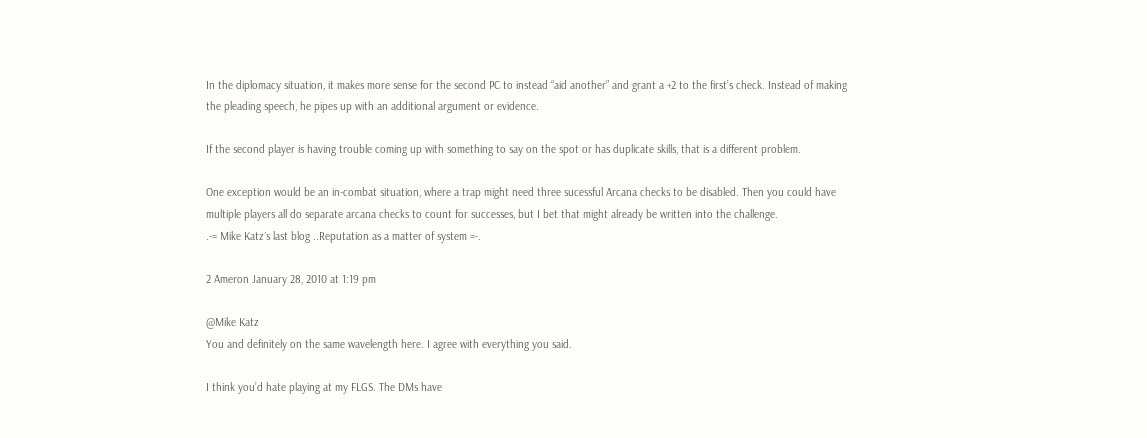In the diplomacy situation, it makes more sense for the second PC to instead “aid another” and grant a +2 to the first’s check. Instead of making the pleading speech, he pipes up with an additional argument or evidence.

If the second player is having trouble coming up with something to say on the spot or has duplicate skills, that is a different problem.

One exception would be an in-combat situation, where a trap might need three sucessful Arcana checks to be disabled. Then you could have multiple players all do separate arcana checks to count for successes, but I bet that might already be written into the challenge.
.-= Mike Katz´s last blog ..Reputation as a matter of system =-.

2 Ameron January 28, 2010 at 1:19 pm

@Mike Katz
You and definitely on the same wavelength here. I agree with everything you said.

I think you’d hate playing at my FLGS. The DMs have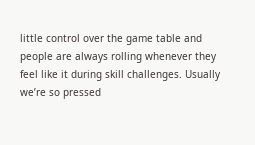little control over the game table and people are always rolling whenever they feel like it during skill challenges. Usually we’re so pressed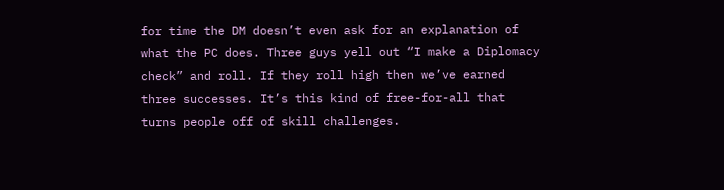for time the DM doesn’t even ask for an explanation of what the PC does. Three guys yell out “I make a Diplomacy check” and roll. If they roll high then we’ve earned three successes. It’s this kind of free-for-all that turns people off of skill challenges.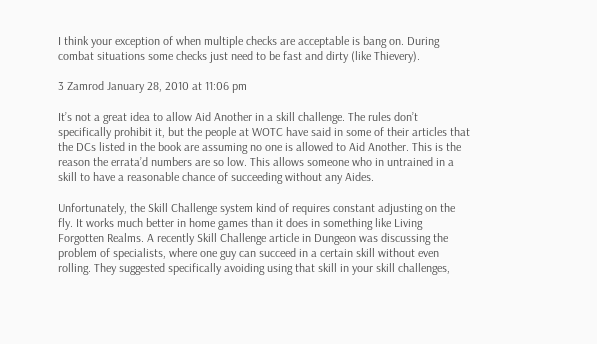I think your exception of when multiple checks are acceptable is bang on. During combat situations some checks just need to be fast and dirty (like Thievery).

3 Zamrod January 28, 2010 at 11:06 pm

It’s not a great idea to allow Aid Another in a skill challenge. The rules don’t specifically prohibit it, but the people at WOTC have said in some of their articles that the DCs listed in the book are assuming no one is allowed to Aid Another. This is the reason the errata’d numbers are so low. This allows someone who in untrained in a skill to have a reasonable chance of succeeding without any Aides.

Unfortunately, the Skill Challenge system kind of requires constant adjusting on the fly. It works much better in home games than it does in something like Living Forgotten Realms. A recently Skill Challenge article in Dungeon was discussing the problem of specialists, where one guy can succeed in a certain skill without even rolling. They suggested specifically avoiding using that skill in your skill challenges,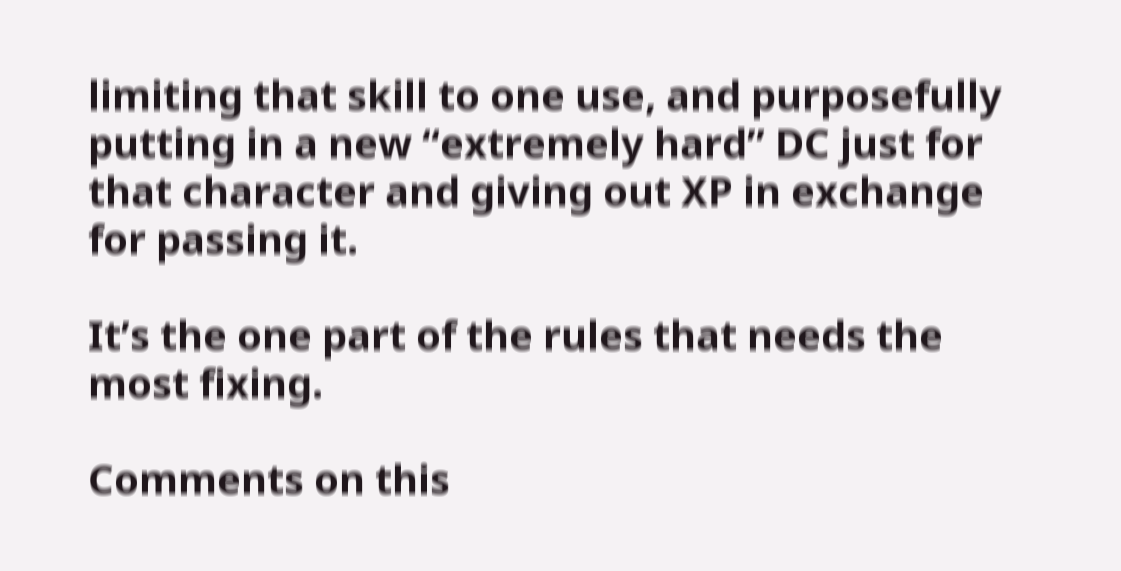limiting that skill to one use, and purposefully putting in a new “extremely hard” DC just for that character and giving out XP in exchange for passing it.

It’s the one part of the rules that needs the most fixing.

Comments on this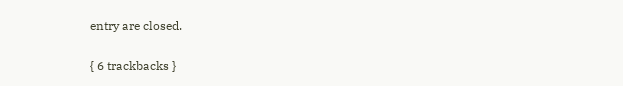entry are closed.

{ 6 trackbacks }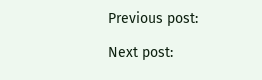Previous post:

Next post: